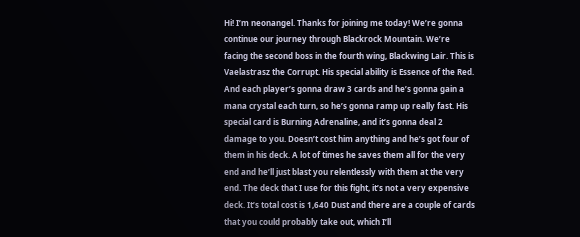Hi! I’m neonangel. Thanks for joining me today! We’re gonna continue our journey through Blackrock Mountain. We’re facing the second boss in the fourth wing, Blackwing Lair. This is Vaelastrasz the Corrupt. His special ability is Essence of the Red. And each player’s gonna draw 3 cards and he’s gonna gain a mana crystal each turn, so he’s gonna ramp up really fast. His special card is Burning Adrenaline, and it’s gonna deal 2 damage to you. Doesn’t cost him anything and he’s got four of them in his deck. A lot of times he saves them all for the very end and he’ll just blast you relentlessly with them at the very end. The deck that I use for this fight, it’s not a very expensive deck. It’s total cost is 1,640 Dust and there are a couple of cards that you could probably take out, which I’ll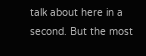talk about here in a second. But the most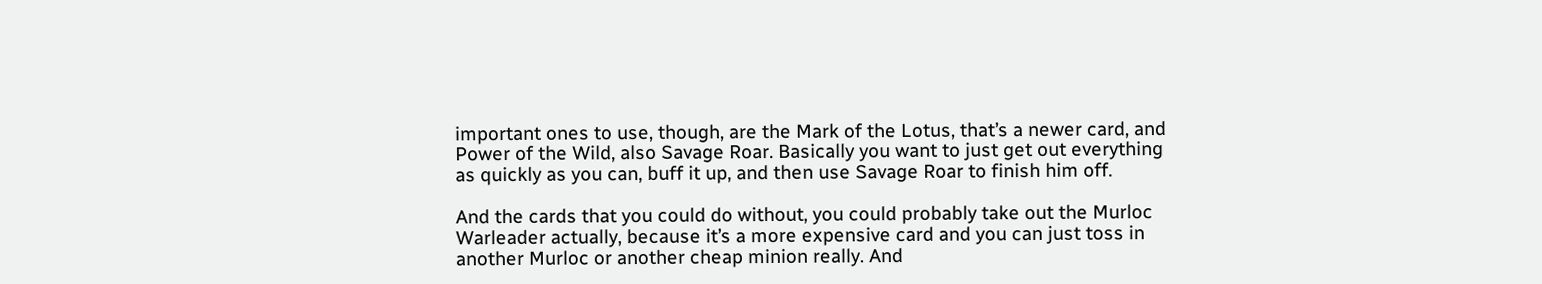important ones to use, though, are the Mark of the Lotus, that’s a newer card, and Power of the Wild, also Savage Roar. Basically you want to just get out everything as quickly as you can, buff it up, and then use Savage Roar to finish him off.

And the cards that you could do without, you could probably take out the Murloc Warleader actually, because it’s a more expensive card and you can just toss in another Murloc or another cheap minion really. And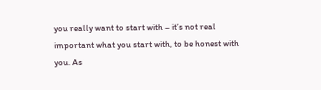you really want to start with – it’s not real important what you start with, to be honest with you. As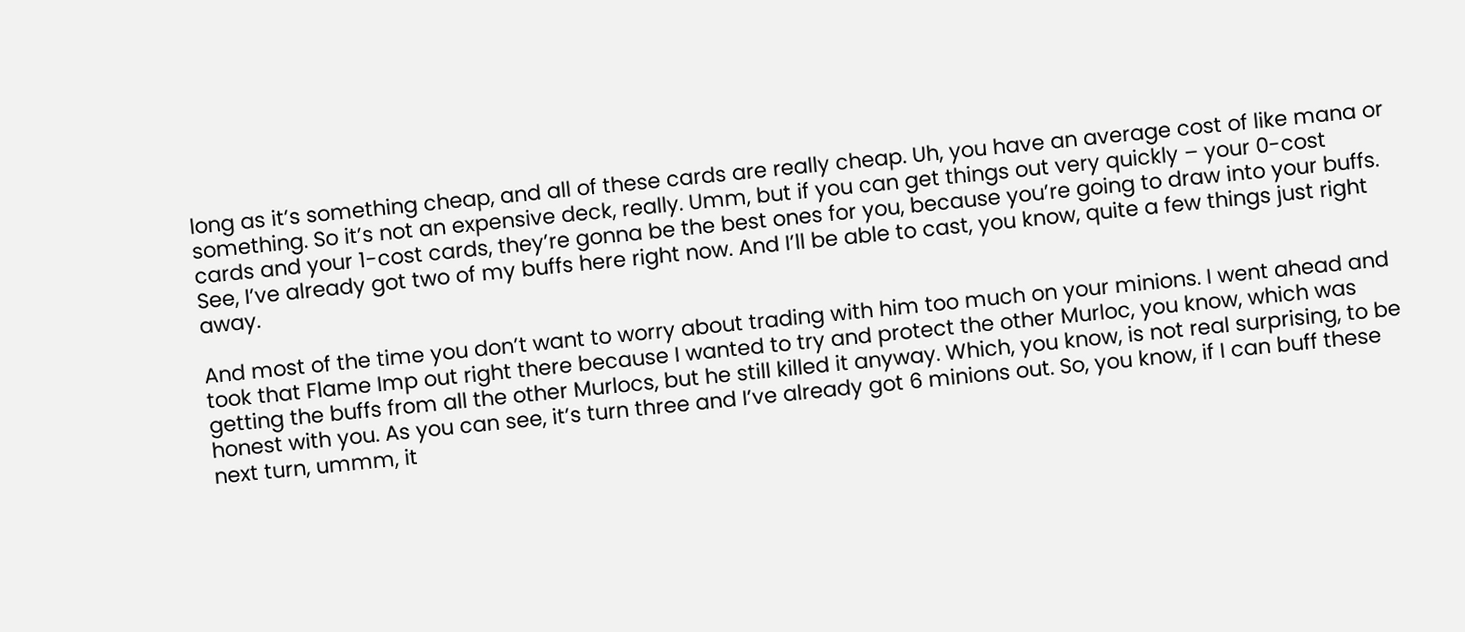long as it’s something cheap, and all of these cards are really cheap. Uh, you have an average cost of like mana or something. So it’s not an expensive deck, really. Umm, but if you can get things out very quickly – your 0-cost cards and your 1-cost cards, they’re gonna be the best ones for you, because you’re going to draw into your buffs. See, I’ve already got two of my buffs here right now. And I’ll be able to cast, you know, quite a few things just right away.

And most of the time you don’t want to worry about trading with him too much on your minions. I went ahead and took that Flame Imp out right there because I wanted to try and protect the other Murloc, you know, which was getting the buffs from all the other Murlocs, but he still killed it anyway. Which, you know, is not real surprising, to be honest with you. As you can see, it’s turn three and I’ve already got 6 minions out. So, you know, if I can buff these next turn, ummm, it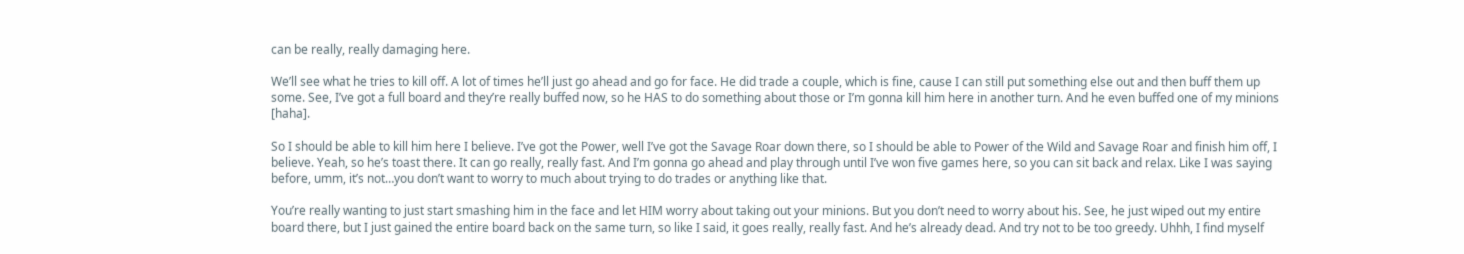can be really, really damaging here.

We’ll see what he tries to kill off. A lot of times he’ll just go ahead and go for face. He did trade a couple, which is fine, cause I can still put something else out and then buff them up some. See, I’ve got a full board and they’re really buffed now, so he HAS to do something about those or I’m gonna kill him here in another turn. And he even buffed one of my minions [haha].

So I should be able to kill him here I believe. I’ve got the Power, well I’ve got the Savage Roar down there, so I should be able to Power of the Wild and Savage Roar and finish him off, I believe. Yeah, so he’s toast there. It can go really, really fast. And I’m gonna go ahead and play through until I’ve won five games here, so you can sit back and relax. Like I was saying before, umm, it’s not…you don’t want to worry to much about trying to do trades or anything like that.

You’re really wanting to just start smashing him in the face and let HIM worry about taking out your minions. But you don’t need to worry about his. See, he just wiped out my entire board there, but I just gained the entire board back on the same turn, so like I said, it goes really, really fast. And he’s already dead. And try not to be too greedy. Uhhh, I find myself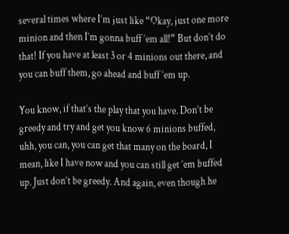several times where I’m just like “Okay, just one more minion and then I’m gonna buff ’em all!” But don’t do that! If you have at least 3 or 4 minions out there, and you can buff them, go ahead and buff ’em up.

You know, if that’s the play that you have. Don’t be greedy and try and get you know 6 minions buffed, uhh, you can, you can get that many on the board, I mean, like I have now and you can still get ’em buffed up. Just don’t be greedy. And again, even though he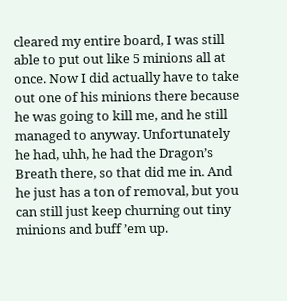cleared my entire board, I was still able to put out like 5 minions all at once. Now I did actually have to take out one of his minions there because he was going to kill me, and he still managed to anyway. Unfortunately he had, uhh, he had the Dragon’s Breath there, so that did me in. And he just has a ton of removal, but you can still just keep churning out tiny minions and buff ’em up.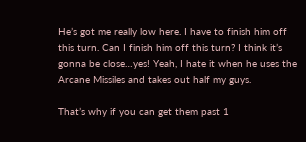He’s got me really low here. I have to finish him off this turn. Can I finish him off this turn? I think it’s gonna be close…yes! Yeah, I hate it when he uses the Arcane Missiles and takes out half my guys.

That’s why if you can get them past 1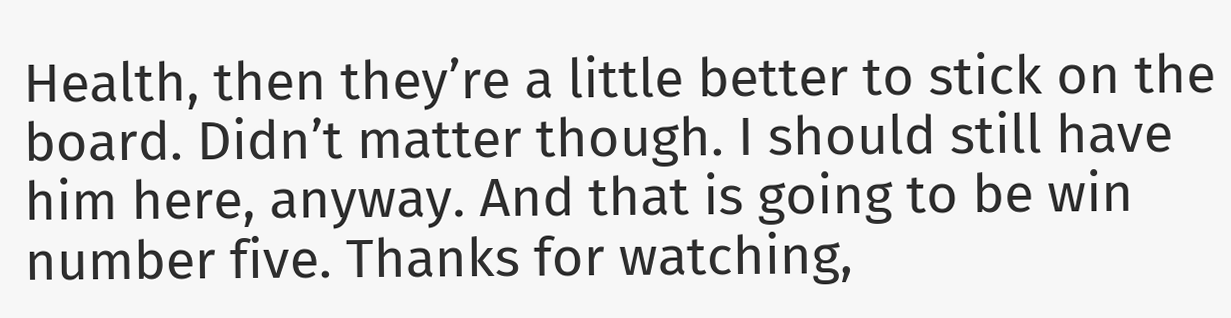Health, then they’re a little better to stick on the board. Didn’t matter though. I should still have him here, anyway. And that is going to be win number five. Thanks for watching,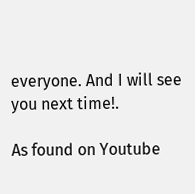everyone. And I will see you next time!.

As found on Youtube